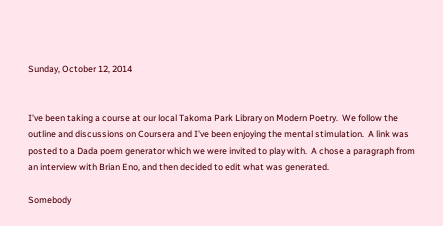Sunday, October 12, 2014


I've been taking a course at our local Takoma Park Library on Modern Poetry.  We follow the outline and discussions on Coursera and I've been enjoying the mental stimulation.  A link was posted to a Dada poem generator which we were invited to play with.  A chose a paragraph from an interview with Brian Eno, and then decided to edit what was generated.

Somebody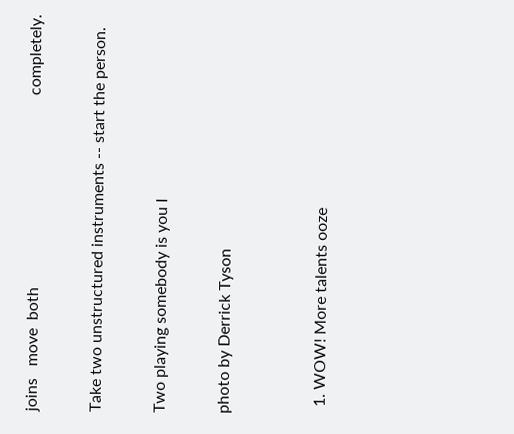joins   move  both                                                completely.

Take two unstructured instruments -- start the person.

Two playing somebody is you I

photo by Derrick Tyson


  1. WOW! More talents ooze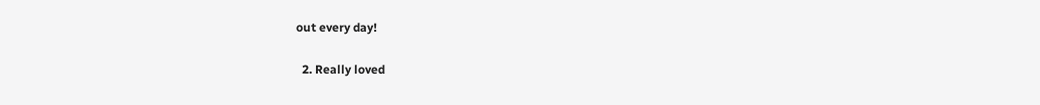out every day!

  2. Really loved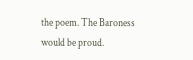the poem. The Baroness would be proud.